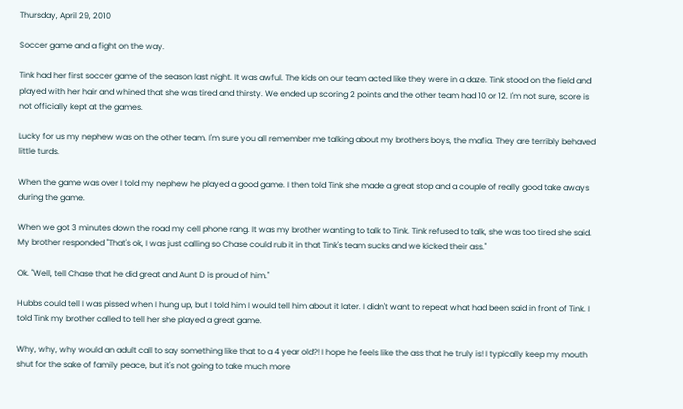Thursday, April 29, 2010

Soccer game and a fight on the way.

Tink had her first soccer game of the season last night. It was awful. The kids on our team acted like they were in a daze. Tink stood on the field and played with her hair and whined that she was tired and thirsty. We ended up scoring 2 points and the other team had 10 or 12. I'm not sure, score is not officially kept at the games.

Lucky for us my nephew was on the other team. I'm sure you all remember me talking about my brothers boys, the mafia. They are terribly behaved little turds.

When the game was over I told my nephew he played a good game. I then told Tink she made a great stop and a couple of really good take aways during the game.

When we got 3 minutes down the road my cell phone rang. It was my brother wanting to talk to Tink. Tink refused to talk, she was too tired she said. My brother responded "That's ok, I was just calling so Chase could rub it in that Tink's team sucks and we kicked their ass."

Ok. "Well, tell Chase that he did great and Aunt D is proud of him."

Hubbs could tell I was pissed when I hung up, but I told him I would tell him about it later. I didn't want to repeat what had been said in front of Tink. I told Tink my brother called to tell her she played a great game.

Why, why, why would an adult call to say something like that to a 4 year old?! I hope he feels like the ass that he truly is! I typically keep my mouth shut for the sake of family peace, but it's not going to take much more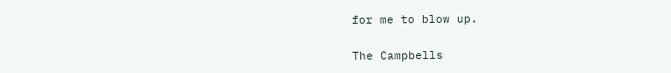for me to blow up.


The Campbells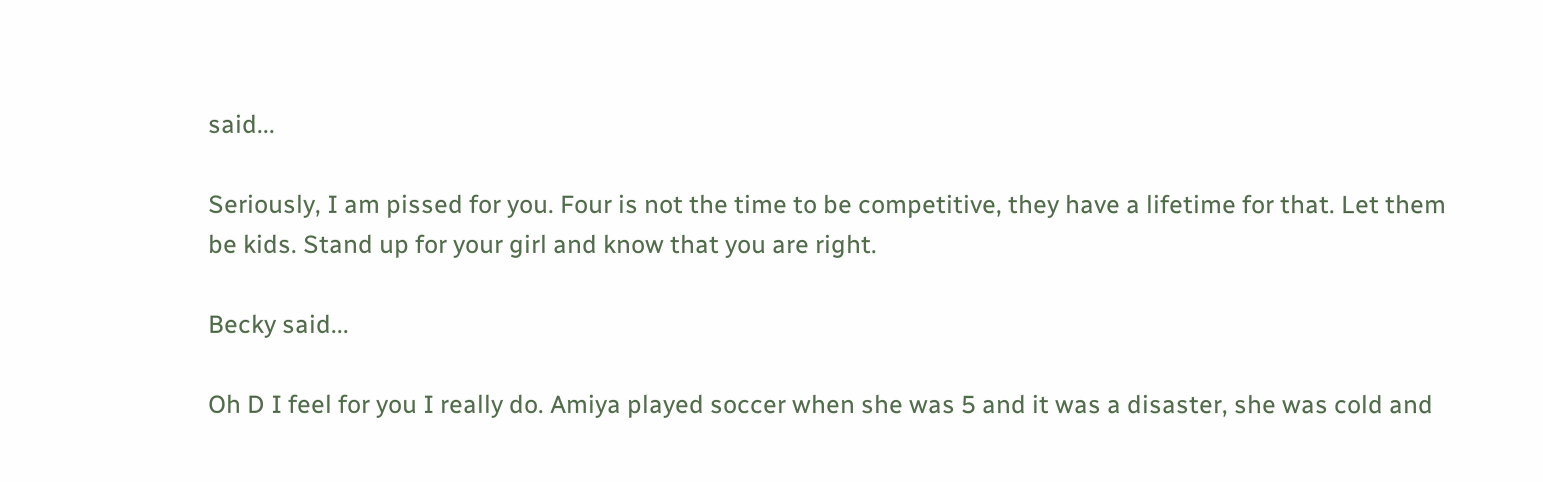said...

Seriously, I am pissed for you. Four is not the time to be competitive, they have a lifetime for that. Let them be kids. Stand up for your girl and know that you are right.

Becky said...

Oh D I feel for you I really do. Amiya played soccer when she was 5 and it was a disaster, she was cold and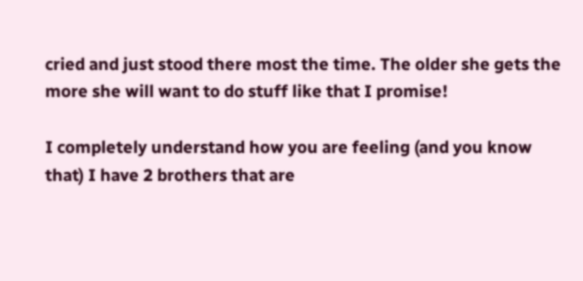cried and just stood there most the time. The older she gets the more she will want to do stuff like that I promise!

I completely understand how you are feeling (and you know that) I have 2 brothers that are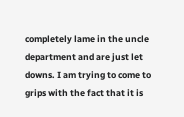completely lame in the uncle department and are just let downs. I am trying to come to grips with the fact that it is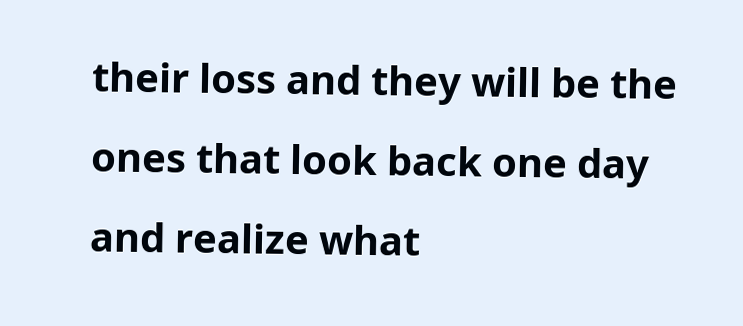their loss and they will be the ones that look back one day and realize what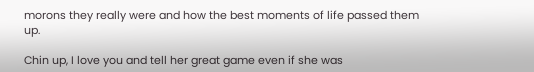morons they really were and how the best moments of life passed them up.

Chin up, I love you and tell her great game even if she was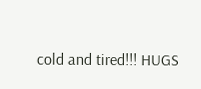cold and tired!!! HUGS